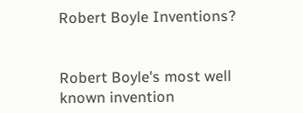Robert Boyle Inventions?


Robert Boyle's most well known invention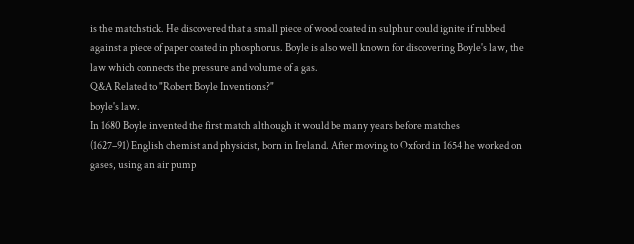is the matchstick. He discovered that a small piece of wood coated in sulphur could ignite if rubbed against a piece of paper coated in phosphorus. Boyle is also well known for discovering Boyle's law, the law which connects the pressure and volume of a gas.
Q&A Related to "Robert Boyle Inventions?"
boyle's law.
In 1680 Boyle invented the first match although it would be many years before matches
(1627–91) English chemist and physicist, born in Ireland. After moving to Oxford in 1654 he worked on gases, using an air pump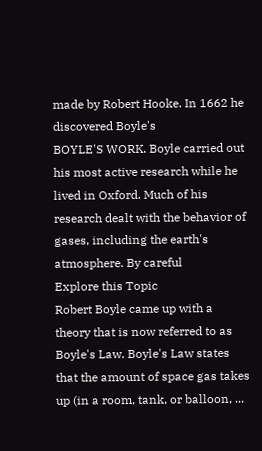made by Robert Hooke. In 1662 he discovered Boyle's
BOYLE'S WORK. Boyle carried out his most active research while he lived in Oxford. Much of his research dealt with the behavior of gases, including the earth's atmosphere. By careful
Explore this Topic
Robert Boyle came up with a theory that is now referred to as Boyle's Law. Boyle's Law states that the amount of space gas takes up (in a room, tank, or balloon, ...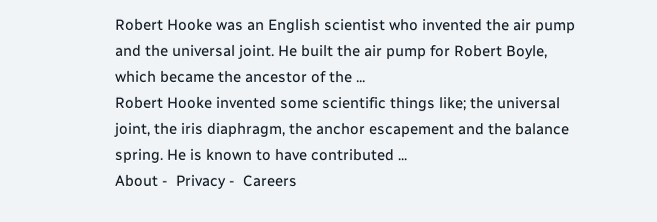Robert Hooke was an English scientist who invented the air pump and the universal joint. He built the air pump for Robert Boyle, which became the ancestor of the ...
Robert Hooke invented some scientific things like; the universal joint, the iris diaphragm, the anchor escapement and the balance spring. He is known to have contributed ...
About -  Privacy -  Careers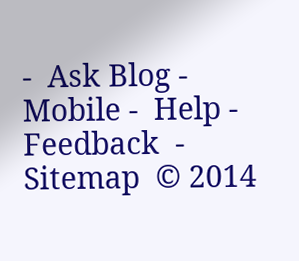-  Ask Blog -  Mobile -  Help -  Feedback  -  Sitemap  © 2014